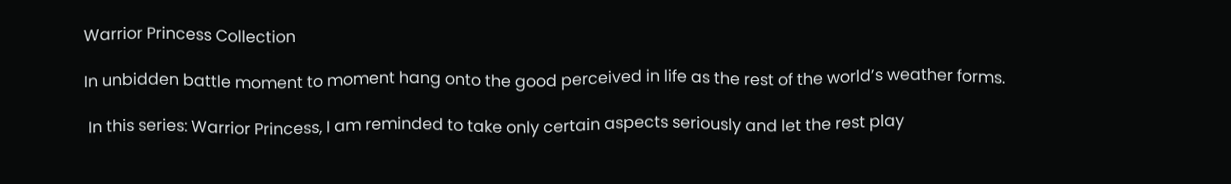Warrior Princess Collection

In unbidden battle moment to moment hang onto the good perceived in life as the rest of the world’s weather forms.

 In this series: Warrior Princess, I am reminded to take only certain aspects seriously and let the rest play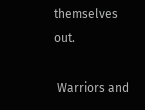themselves out.

 Warriors and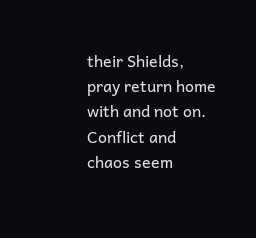their Shields, pray return home with and not on.  Conflict and chaos seem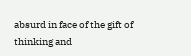absurd in face of the gift of thinking and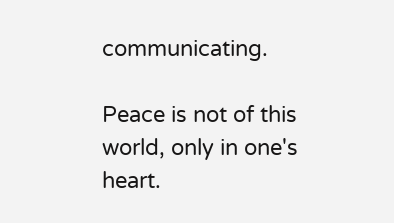communicating.

Peace is not of this world, only in one's heart.